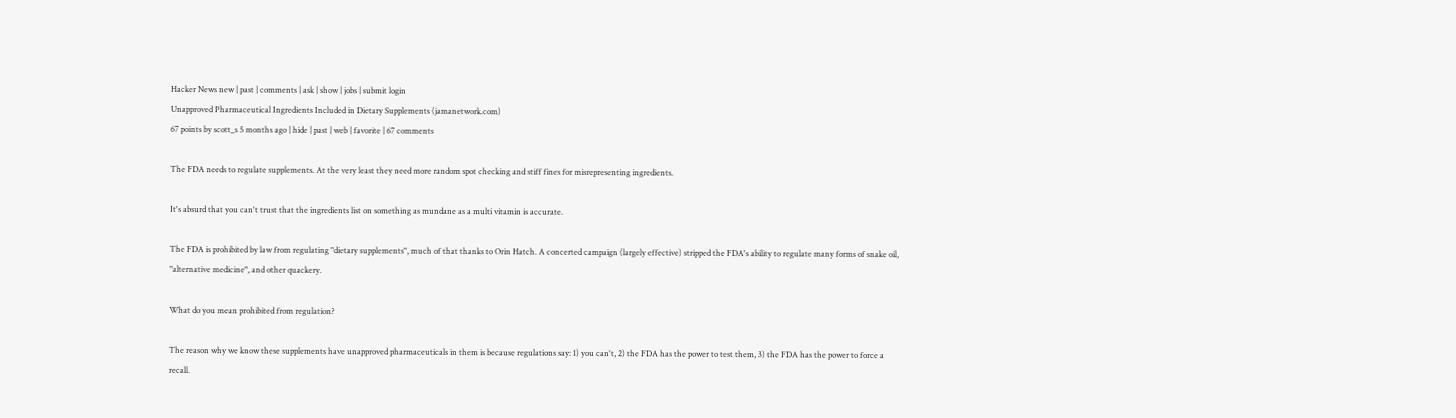Hacker News new | past | comments | ask | show | jobs | submit login
Unapproved Pharmaceutical Ingredients Included in Dietary Supplements (jamanetwork.com)
67 points by scott_s 5 months ago | hide | past | web | favorite | 67 comments

The FDA needs to regulate supplements. At the very least they need more random spot checking and stiff fines for misrepresenting ingredients.

It's absurd that you can't trust that the ingredients list on something as mundane as a multi vitamin is accurate.

The FDA is prohibited by law from regulating "dietary supplements", much of that thanks to Orin Hatch. A concerted campaign (largely effective) stripped the FDA's ability to regulate many forms of snake oil, "alternative medicine", and other quackery.

What do you mean prohibited from regulation?

The reason why we know these supplements have unapproved pharmaceuticals in them is because regulations say: 1) you can't, 2) the FDA has the power to test them, 3) the FDA has the power to force a recall.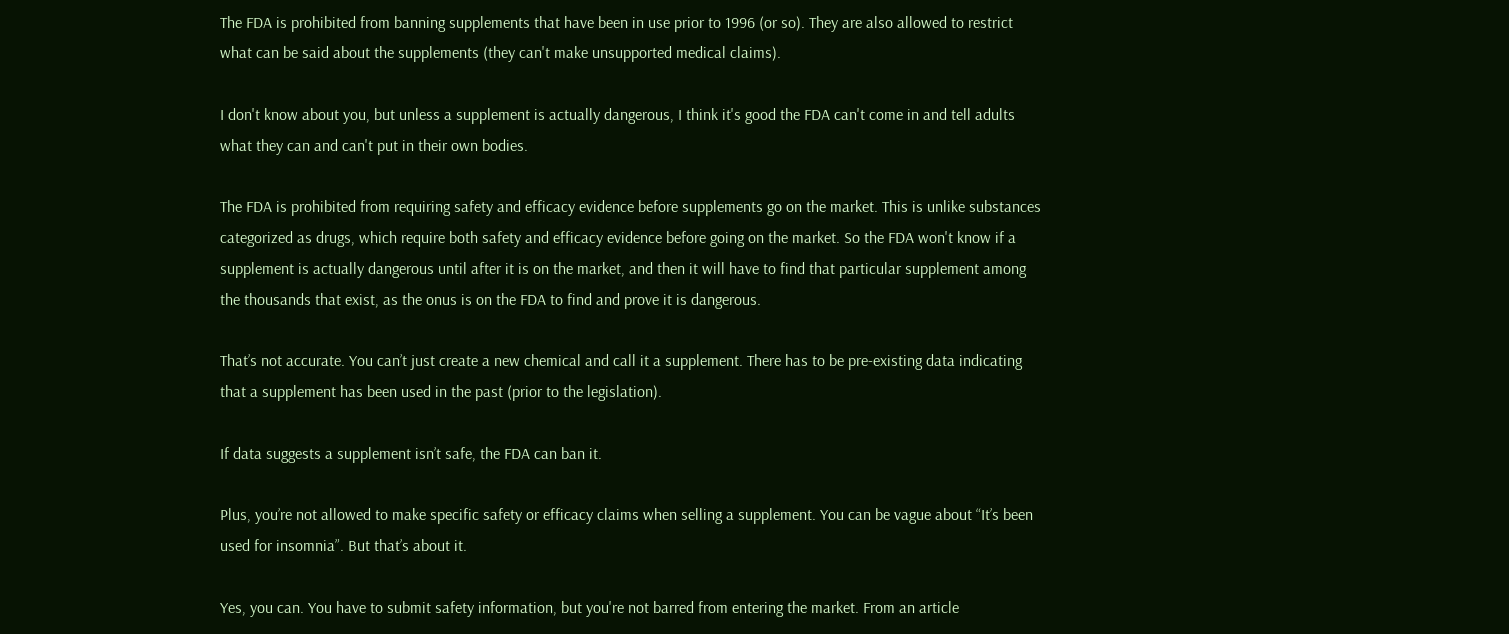The FDA is prohibited from banning supplements that have been in use prior to 1996 (or so). They are also allowed to restrict what can be said about the supplements (they can't make unsupported medical claims).

I don't know about you, but unless a supplement is actually dangerous, I think it's good the FDA can't come in and tell adults what they can and can't put in their own bodies.

The FDA is prohibited from requiring safety and efficacy evidence before supplements go on the market. This is unlike substances categorized as drugs, which require both safety and efficacy evidence before going on the market. So the FDA won't know if a supplement is actually dangerous until after it is on the market, and then it will have to find that particular supplement among the thousands that exist, as the onus is on the FDA to find and prove it is dangerous.

That’s not accurate. You can’t just create a new chemical and call it a supplement. There has to be pre-existing data indicating that a supplement has been used in the past (prior to the legislation).

If data suggests a supplement isn’t safe, the FDA can ban it.

Plus, you’re not allowed to make specific safety or efficacy claims when selling a supplement. You can be vague about “It’s been used for insomnia”. But that’s about it.

Yes, you can. You have to submit safety information, but you're not barred from entering the market. From an article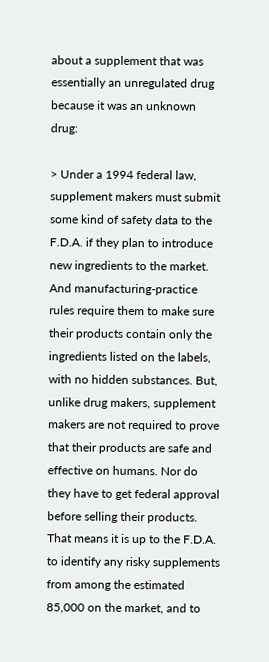about a supplement that was essentially an unregulated drug because it was an unknown drug:

> Under a 1994 federal law, supplement makers must submit some kind of safety data to the F.D.A. if they plan to introduce new ingredients to the market. And manufacturing-practice rules require them to make sure their products contain only the ingredients listed on the labels, with no hidden substances. But, unlike drug makers, supplement makers are not required to prove that their products are safe and effective on humans. Nor do they have to get federal approval before selling their products. That means it is up to the F.D.A. to identify any risky supplements from among the estimated 85,000 on the market, and to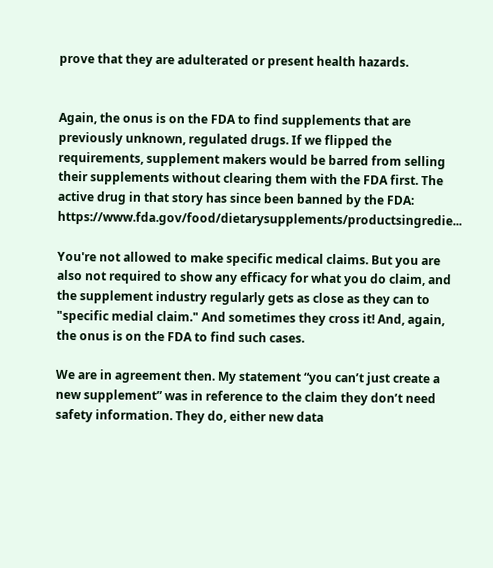prove that they are adulterated or present health hazards.


Again, the onus is on the FDA to find supplements that are previously unknown, regulated drugs. If we flipped the requirements, supplement makers would be barred from selling their supplements without clearing them with the FDA first. The active drug in that story has since been banned by the FDA: https://www.fda.gov/food/dietarysupplements/productsingredie...

You're not allowed to make specific medical claims. But you are also not required to show any efficacy for what you do claim, and the supplement industry regularly gets as close as they can to "specific medial claim." And sometimes they cross it! And, again, the onus is on the FDA to find such cases.

We are in agreement then. My statement “you can’t just create a new supplement” was in reference to the claim they don’t need safety information. They do, either new data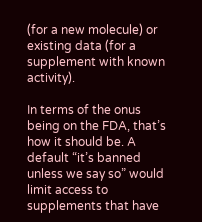(for a new molecule) or existing data (for a supplement with known activity).

In terms of the onus being on the FDA, that’s how it should be. A default “it’s banned unless we say so” would limit access to supplements that have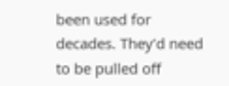been used for decades. They’d need to be pulled off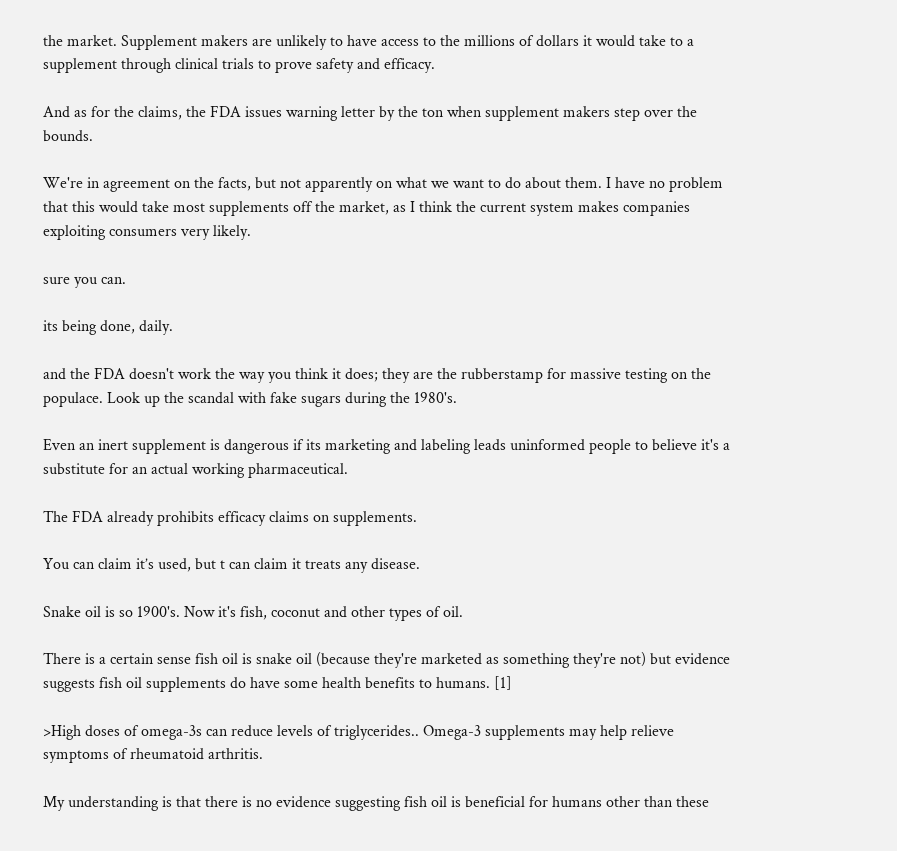the market. Supplement makers are unlikely to have access to the millions of dollars it would take to a supplement through clinical trials to prove safety and efficacy.

And as for the claims, the FDA issues warning letter by the ton when supplement makers step over the bounds.

We're in agreement on the facts, but not apparently on what we want to do about them. I have no problem that this would take most supplements off the market, as I think the current system makes companies exploiting consumers very likely.

sure you can.

its being done, daily.

and the FDA doesn't work the way you think it does; they are the rubberstamp for massive testing on the populace. Look up the scandal with fake sugars during the 1980's.

Even an inert supplement is dangerous if its marketing and labeling leads uninformed people to believe it's a substitute for an actual working pharmaceutical.

The FDA already prohibits efficacy claims on supplements.

You can claim it’s used, but t can claim it treats any disease.

Snake oil is so 1900's. Now it's fish, coconut and other types of oil.

There is a certain sense fish oil is snake oil (because they're marketed as something they're not) but evidence suggests fish oil supplements do have some health benefits to humans. [1]

>High doses of omega-3s can reduce levels of triglycerides.. Omega-3 supplements may help relieve symptoms of rheumatoid arthritis.

My understanding is that there is no evidence suggesting fish oil is beneficial for humans other than these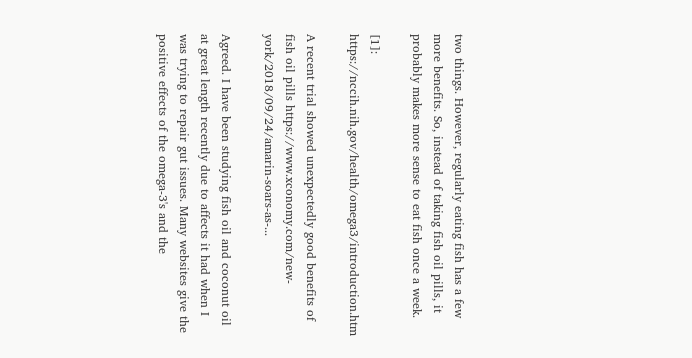two things. However, regularly eating fish has a few more benefits. So, instead of taking fish oil pills, it probably makes more sense to eat fish once a week.

[1]: https://nccih.nih.gov/health/omega3/introduction.htm

A recent trial showed unexpectedly good benefits of fish oil pills https://www.xconomy.com/new-york/2018/09/24/amarin-soars-as-...

Agreed. I have been studying fish oil and coconut oil at great length recently due to affects it had when I was trying to repair gut issues. Many websites give the positive effects of the omega-3's and the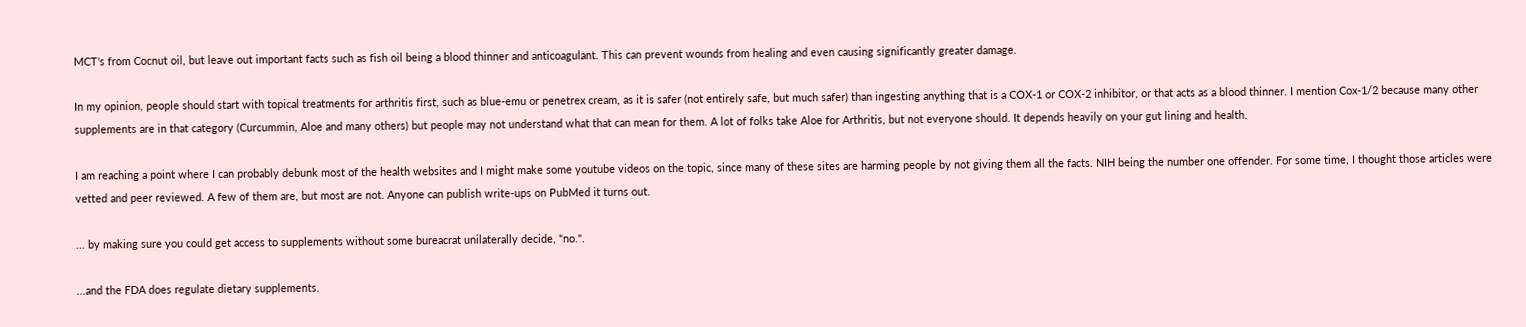MCT's from Cocnut oil, but leave out important facts such as fish oil being a blood thinner and anticoagulant. This can prevent wounds from healing and even causing significantly greater damage.

In my opinion, people should start with topical treatments for arthritis first, such as blue-emu or penetrex cream, as it is safer (not entirely safe, but much safer) than ingesting anything that is a COX-1 or COX-2 inhibitor, or that acts as a blood thinner. I mention Cox-1/2 because many other supplements are in that category (Curcummin, Aloe and many others) but people may not understand what that can mean for them. A lot of folks take Aloe for Arthritis, but not everyone should. It depends heavily on your gut lining and health.

I am reaching a point where I can probably debunk most of the health websites and I might make some youtube videos on the topic, since many of these sites are harming people by not giving them all the facts. NIH being the number one offender. For some time, I thought those articles were vetted and peer reviewed. A few of them are, but most are not. Anyone can publish write-ups on PubMed it turns out.

... by making sure you could get access to supplements without some bureacrat unilaterally decide, "no.".

...and the FDA does regulate dietary supplements.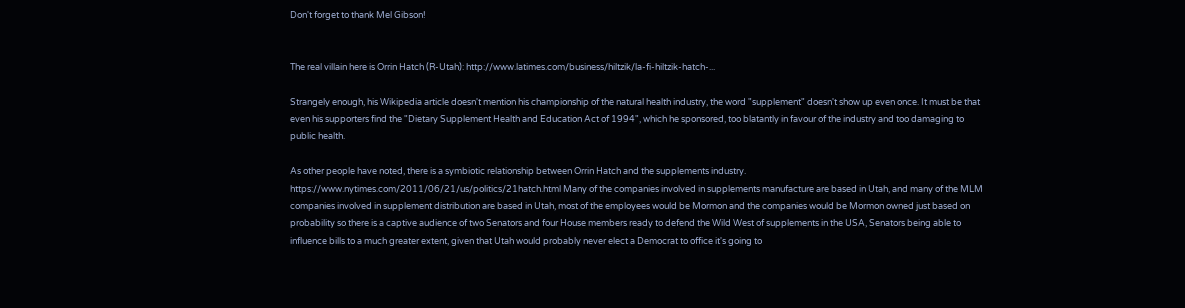Don't forget to thank Mel Gibson!


The real villain here is Orrin Hatch (R-Utah): http://www.latimes.com/business/hiltzik/la-fi-hiltzik-hatch-...

Strangely enough, his Wikipedia article doesn't mention his championship of the natural health industry, the word "supplement" doesn't show up even once. It must be that even his supporters find the "Dietary Supplement Health and Education Act of 1994", which he sponsored, too blatantly in favour of the industry and too damaging to public health.

As other people have noted, there is a symbiotic relationship between Orrin Hatch and the supplements industry. https://www.nytimes.com/2011/06/21/us/politics/21hatch.html Many of the companies involved in supplements manufacture are based in Utah, and many of the MLM companies involved in supplement distribution are based in Utah, most of the employees would be Mormon and the companies would be Mormon owned just based on probability so there is a captive audience of two Senators and four House members ready to defend the Wild West of supplements in the USA, Senators being able to influence bills to a much greater extent, given that Utah would probably never elect a Democrat to office it's going to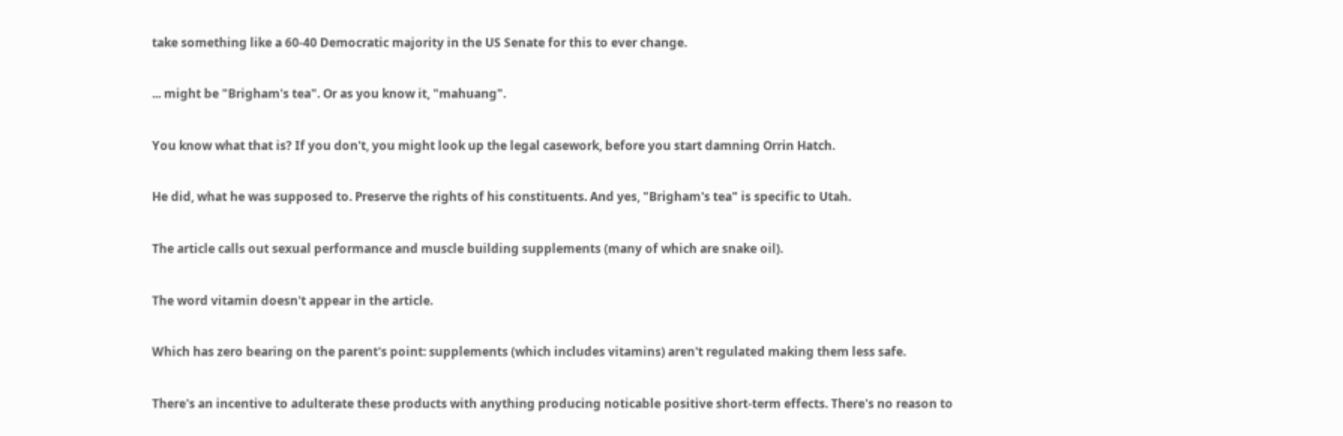take something like a 60-40 Democratic majority in the US Senate for this to ever change.

... might be "Brigham's tea". Or as you know it, "mahuang".

You know what that is? If you don't, you might look up the legal casework, before you start damning Orrin Hatch.

He did, what he was supposed to. Preserve the rights of his constituents. And yes, "Brigham's tea" is specific to Utah.

The article calls out sexual performance and muscle building supplements (many of which are snake oil).

The word vitamin doesn't appear in the article.

Which has zero bearing on the parent's point: supplements (which includes vitamins) aren't regulated making them less safe.

There's an incentive to adulterate these products with anything producing noticable positive short-term effects. There's no reason to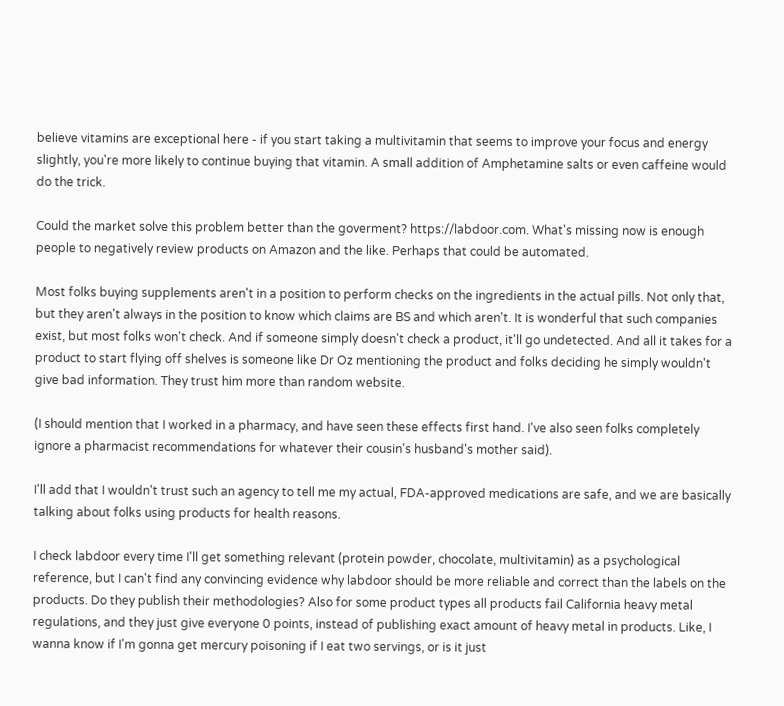believe vitamins are exceptional here - if you start taking a multivitamin that seems to improve your focus and energy slightly, you're more likely to continue buying that vitamin. A small addition of Amphetamine salts or even caffeine would do the trick.

Could the market solve this problem better than the goverment? https://labdoor.com. What's missing now is enough people to negatively review products on Amazon and the like. Perhaps that could be automated.

Most folks buying supplements aren't in a position to perform checks on the ingredients in the actual pills. Not only that, but they aren't always in the position to know which claims are BS and which aren't. It is wonderful that such companies exist, but most folks won't check. And if someone simply doesn't check a product, it'll go undetected. And all it takes for a product to start flying off shelves is someone like Dr Oz mentioning the product and folks deciding he simply wouldn't give bad information. They trust him more than random website.

(I should mention that I worked in a pharmacy, and have seen these effects first hand. I've also seen folks completely ignore a pharmacist recommendations for whatever their cousin's husband's mother said).

I'll add that I wouldn't trust such an agency to tell me my actual, FDA-approved medications are safe, and we are basically talking about folks using products for health reasons.

I check labdoor every time I'll get something relevant (protein powder, chocolate, multivitamin) as a psychological reference, but I can't find any convincing evidence why labdoor should be more reliable and correct than the labels on the products. Do they publish their methodologies? Also for some product types all products fail California heavy metal regulations, and they just give everyone 0 points, instead of publishing exact amount of heavy metal in products. Like, I wanna know if I'm gonna get mercury poisoning if I eat two servings, or is it just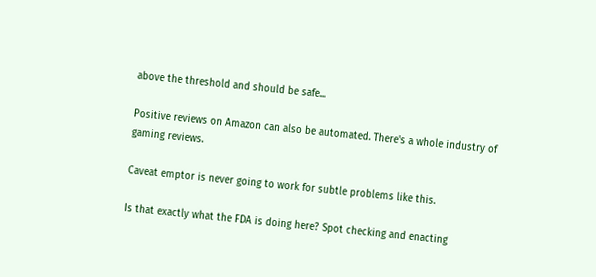above the threshold and should be safe...

Positive reviews on Amazon can also be automated. There's a whole industry of gaming reviews.

Caveat emptor is never going to work for subtle problems like this.

Is that exactly what the FDA is doing here? Spot checking and enacting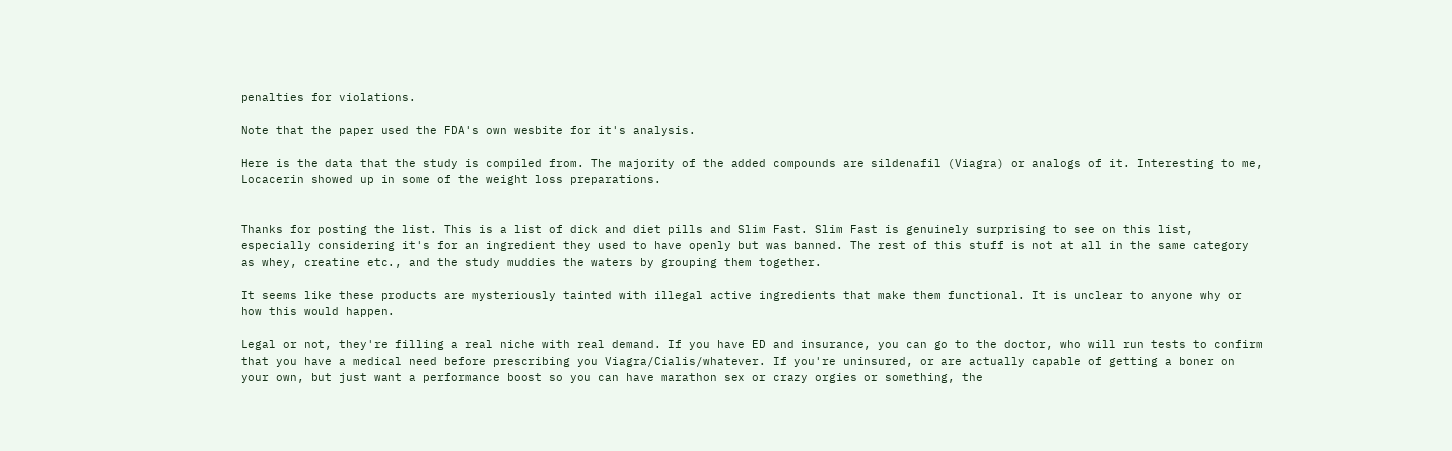penalties for violations.

Note that the paper used the FDA's own wesbite for it's analysis.

Here is the data that the study is compiled from. The majority of the added compounds are sildenafil (Viagra) or analogs of it. Interesting to me, Locacerin showed up in some of the weight loss preparations.


Thanks for posting the list. This is a list of dick and diet pills and Slim Fast. Slim Fast is genuinely surprising to see on this list, especially considering it's for an ingredient they used to have openly but was banned. The rest of this stuff is not at all in the same category as whey, creatine etc., and the study muddies the waters by grouping them together.

It seems like these products are mysteriously tainted with illegal active ingredients that make them functional. It is unclear to anyone why or how this would happen.

Legal or not, they're filling a real niche with real demand. If you have ED and insurance, you can go to the doctor, who will run tests to confirm that you have a medical need before prescribing you Viagra/Cialis/whatever. If you're uninsured, or are actually capable of getting a boner on your own, but just want a performance boost so you can have marathon sex or crazy orgies or something, the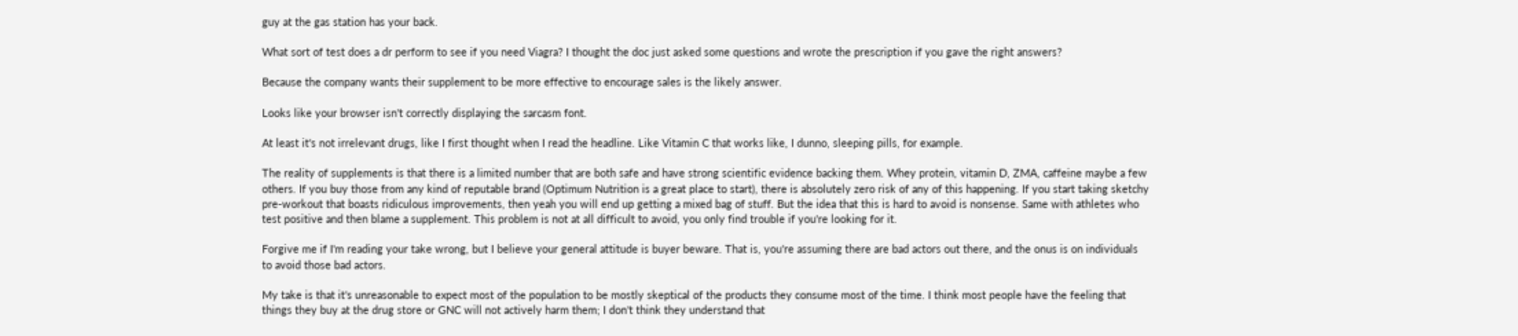guy at the gas station has your back.

What sort of test does a dr perform to see if you need Viagra? I thought the doc just asked some questions and wrote the prescription if you gave the right answers?

Because the company wants their supplement to be more effective to encourage sales is the likely answer.

Looks like your browser isn't correctly displaying the sarcasm font.

At least it's not irrelevant drugs, like I first thought when I read the headline. Like Vitamin C that works like, I dunno, sleeping pills, for example.

The reality of supplements is that there is a limited number that are both safe and have strong scientific evidence backing them. Whey protein, vitamin D, ZMA, caffeine maybe a few others. If you buy those from any kind of reputable brand (Optimum Nutrition is a great place to start), there is absolutely zero risk of any of this happening. If you start taking sketchy pre-workout that boasts ridiculous improvements, then yeah you will end up getting a mixed bag of stuff. But the idea that this is hard to avoid is nonsense. Same with athletes who test positive and then blame a supplement. This problem is not at all difficult to avoid, you only find trouble if you're looking for it.

Forgive me if I'm reading your take wrong, but I believe your general attitude is buyer beware. That is, you're assuming there are bad actors out there, and the onus is on individuals to avoid those bad actors.

My take is that it's unreasonable to expect most of the population to be mostly skeptical of the products they consume most of the time. I think most people have the feeling that things they buy at the drug store or GNC will not actively harm them; I don't think they understand that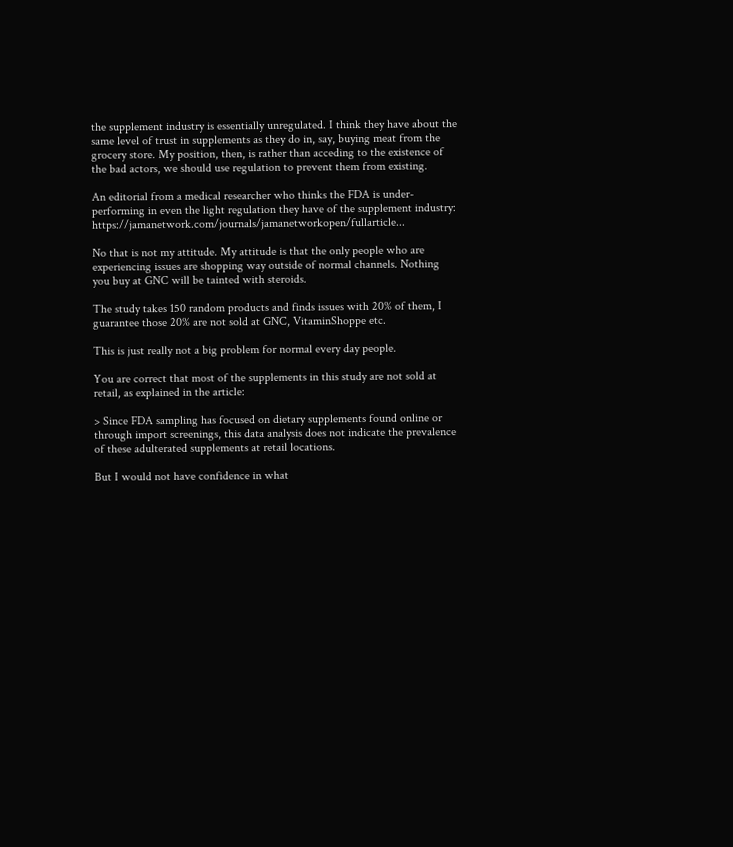the supplement industry is essentially unregulated. I think they have about the same level of trust in supplements as they do in, say, buying meat from the grocery store. My position, then, is rather than acceding to the existence of the bad actors, we should use regulation to prevent them from existing.

An editorial from a medical researcher who thinks the FDA is under-performing in even the light regulation they have of the supplement industry: https://jamanetwork.com/journals/jamanetworkopen/fullarticle...

No that is not my attitude. My attitude is that the only people who are experiencing issues are shopping way outside of normal channels. Nothing you buy at GNC will be tainted with steroids.

The study takes 150 random products and finds issues with 20% of them, I guarantee those 20% are not sold at GNC, VitaminShoppe etc.

This is just really not a big problem for normal every day people.

You are correct that most of the supplements in this study are not sold at retail, as explained in the article:

> Since FDA sampling has focused on dietary supplements found online or through import screenings, this data analysis does not indicate the prevalence of these adulterated supplements at retail locations.

But I would not have confidence in what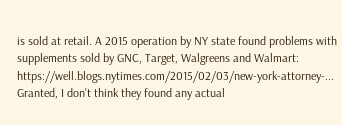is sold at retail. A 2015 operation by NY state found problems with supplements sold by GNC, Target, Walgreens and Walmart: https://well.blogs.nytimes.com/2015/02/03/new-york-attorney-... Granted, I don't think they found any actual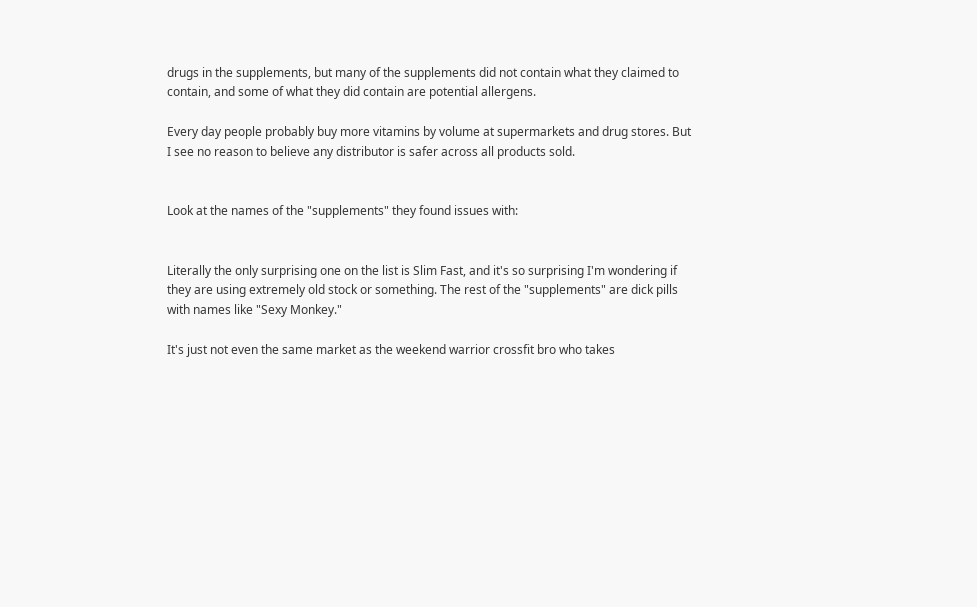drugs in the supplements, but many of the supplements did not contain what they claimed to contain, and some of what they did contain are potential allergens.

Every day people probably buy more vitamins by volume at supermarkets and drug stores. But I see no reason to believe any distributor is safer across all products sold.


Look at the names of the "supplements" they found issues with:


Literally the only surprising one on the list is Slim Fast, and it's so surprising I'm wondering if they are using extremely old stock or something. The rest of the "supplements" are dick pills with names like "Sexy Monkey."

It's just not even the same market as the weekend warrior crossfit bro who takes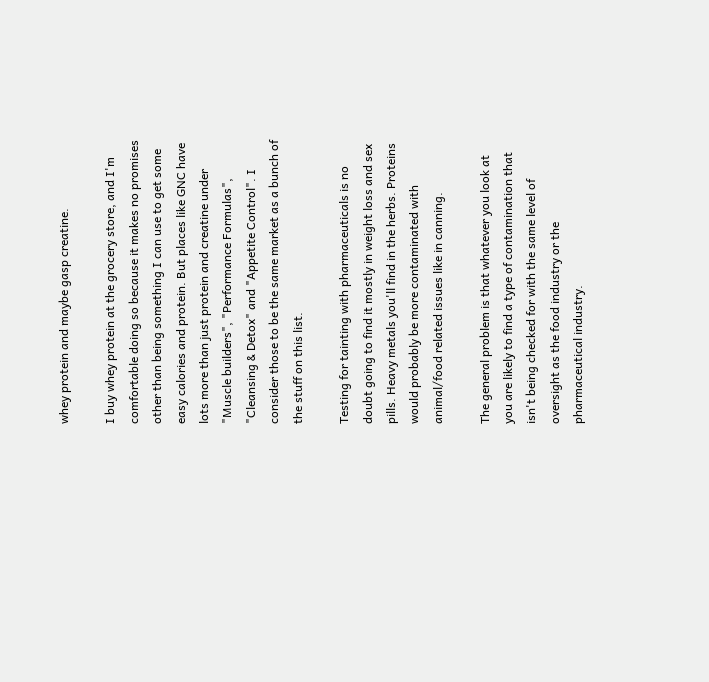whey protein and maybe gasp creatine.

I buy whey protein at the grocery store, and I'm comfortable doing so because it makes no promises other than being something I can use to get some easy calories and protein. But places like GNC have lots more than just protein and creatine under "Muscle builders", "Performance Formulas", "Cleansing & Detox" and "Appetite Control". I consider those to be the same market as a bunch of the stuff on this list.

Testing for tainting with pharmaceuticals is no doubt going to find it mostly in weight loss and sex pills. Heavy metals you'll find in the herbs. Proteins would probably be more contaminated with animal/food related issues like in canning.

The general problem is that whatever you look at you are likely to find a type of contamination that isn't being checked for with the same level of oversight as the food industry or the pharmaceutical industry.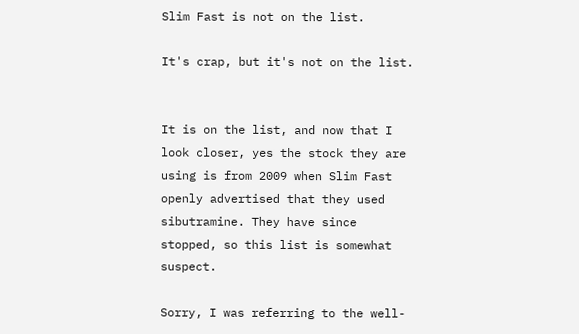Slim Fast is not on the list.

It's crap, but it's not on the list.


It is on the list, and now that I look closer, yes the stock they are using is from 2009 when Slim Fast openly advertised that they used sibutramine. They have since stopped, so this list is somewhat suspect.

Sorry, I was referring to the well-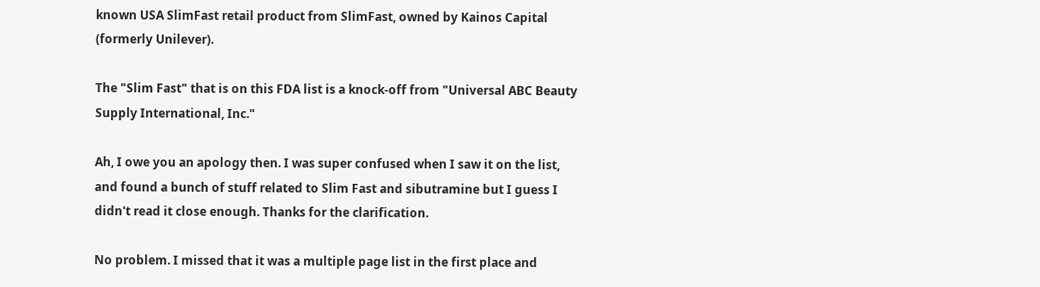known USA SlimFast retail product from SlimFast, owned by Kainos Capital (formerly Unilever).

The "Slim Fast" that is on this FDA list is a knock-off from "Universal ABC Beauty Supply International, Inc."

Ah, I owe you an apology then. I was super confused when I saw it on the list, and found a bunch of stuff related to Slim Fast and sibutramine but I guess I didn't read it close enough. Thanks for the clarification.

No problem. I missed that it was a multiple page list in the first place and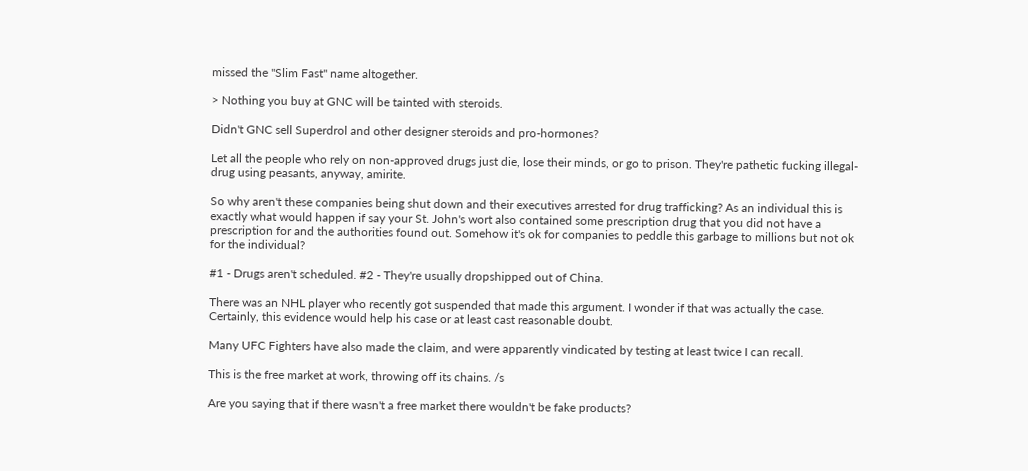missed the "Slim Fast" name altogether.

> Nothing you buy at GNC will be tainted with steroids.

Didn't GNC sell Superdrol and other designer steroids and pro-hormones?

Let all the people who rely on non-approved drugs just die, lose their minds, or go to prison. They're pathetic fucking illegal-drug using peasants, anyway, amirite.

So why aren't these companies being shut down and their executives arrested for drug trafficking? As an individual this is exactly what would happen if say your St. John's wort also contained some prescription drug that you did not have a prescription for and the authorities found out. Somehow it's ok for companies to peddle this garbage to millions but not ok for the individual?

#1 - Drugs aren't scheduled. #2 - They're usually dropshipped out of China.

There was an NHL player who recently got suspended that made this argument. I wonder if that was actually the case. Certainly, this evidence would help his case or at least cast reasonable doubt.

Many UFC Fighters have also made the claim, and were apparently vindicated by testing at least twice I can recall.

This is the free market at work, throwing off its chains. /s

Are you saying that if there wasn't a free market there wouldn't be fake products?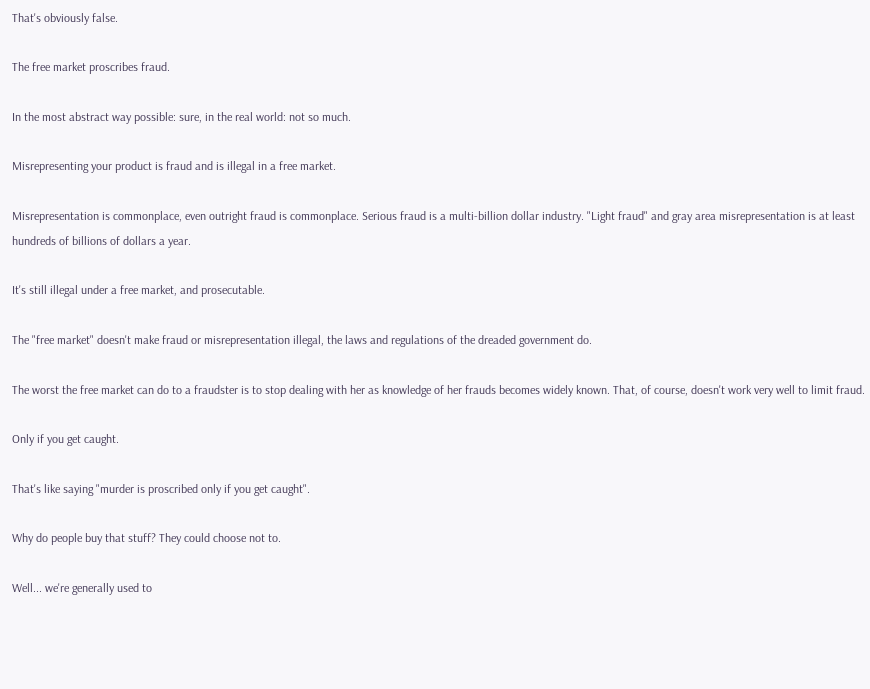That's obviously false.

The free market proscribes fraud.

In the most abstract way possible: sure, in the real world: not so much.

Misrepresenting your product is fraud and is illegal in a free market.

Misrepresentation is commonplace, even outright fraud is commonplace. Serious fraud is a multi-billion dollar industry. "Light fraud" and gray area misrepresentation is at least hundreds of billions of dollars a year.

It's still illegal under a free market, and prosecutable.

The "free market" doesn't make fraud or misrepresentation illegal, the laws and regulations of the dreaded government do.

The worst the free market can do to a fraudster is to stop dealing with her as knowledge of her frauds becomes widely known. That, of course, doesn't work very well to limit fraud.

Only if you get caught.

That's like saying "murder is proscribed only if you get caught".

Why do people buy that stuff? They could choose not to.

Well... we're generally used to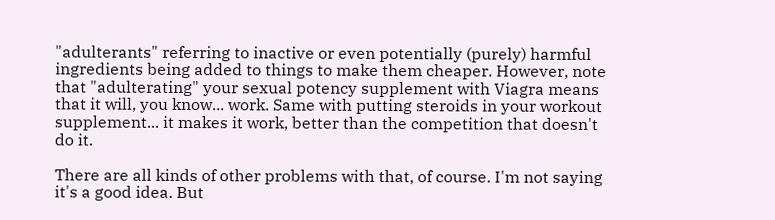"adulterants" referring to inactive or even potentially (purely) harmful ingredients being added to things to make them cheaper. However, note that "adulterating" your sexual potency supplement with Viagra means that it will, you know... work. Same with putting steroids in your workout supplement... it makes it work, better than the competition that doesn't do it.

There are all kinds of other problems with that, of course. I'm not saying it's a good idea. But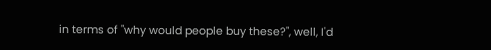in terms of "why would people buy these?", well, I'd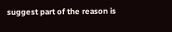suggest part of the reason is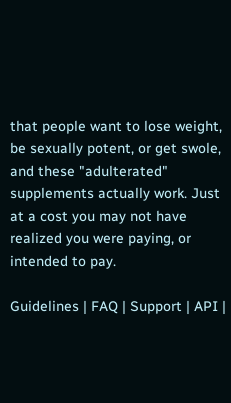that people want to lose weight, be sexually potent, or get swole, and these "adulterated" supplements actually work. Just at a cost you may not have realized you were paying, or intended to pay.

Guidelines | FAQ | Support | API |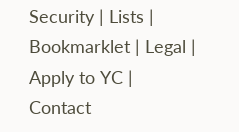Security | Lists | Bookmarklet | Legal | Apply to YC | Contact